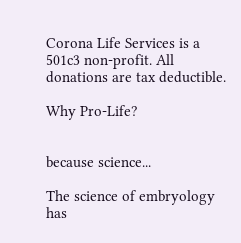Corona Life Services is a 501c3 non-profit. All donations are tax deductible.

Why Pro-Life?


because science...

The science of embryology has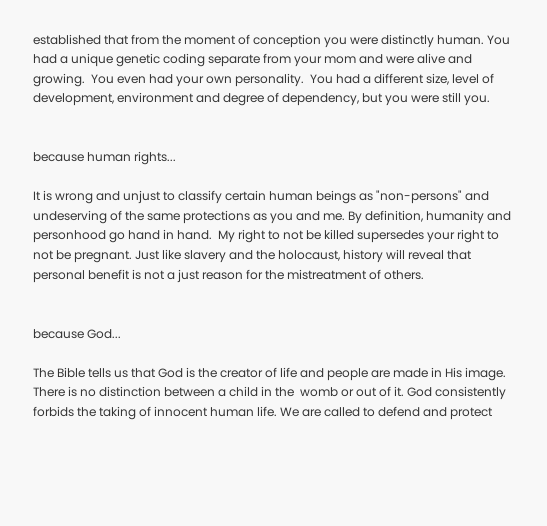established that from the moment of conception you were distinctly human. You had a unique genetic coding separate from your mom and were alive and growing.  You even had your own personality.  You had a different size, level of development, environment and degree of dependency, but you were still you.


because human rights...

It is wrong and unjust to classify certain human beings as "non-persons" and undeserving of the same protections as you and me. By definition, humanity and personhood go hand in hand.  My right to not be killed supersedes your right to not be pregnant. Just like slavery and the holocaust, history will reveal that personal benefit is not a just reason for the mistreatment of others.


because God...

The Bible tells us that God is the creator of life and people are made in His image. There is no distinction between a child in the  womb or out of it. God consistently forbids the taking of innocent human life. We are called to defend and protect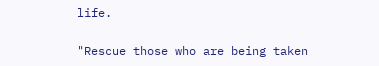life.

"Rescue those who are being taken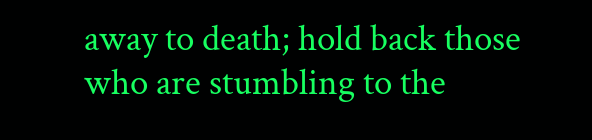away to death; hold back those who are stumbling to the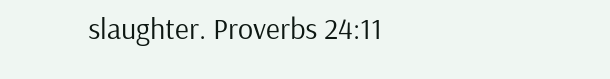slaughter. Proverbs 24:11